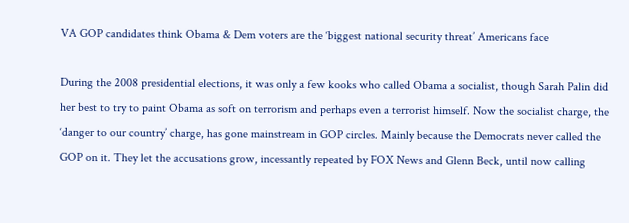VA GOP candidates think Obama & Dem voters are the ‘biggest national security threat’ Americans face

During the 2008 presidential elections, it was only a few kooks who called Obama a socialist, though Sarah Palin did her best to try to paint Obama as soft on terrorism and perhaps even a terrorist himself. Now the socialist charge, the ‘danger to our country’ charge, has gone mainstream in GOP circles. Mainly because the Democrats never called the GOP on it. They let the accusations grow, incessantly repeated by FOX News and Glenn Beck, until now calling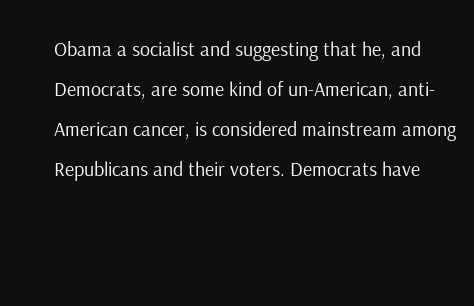Obama a socialist and suggesting that he, and Democrats, are some kind of un-American, anti-American cancer, is considered mainstream among Republicans and their voters. Democrats have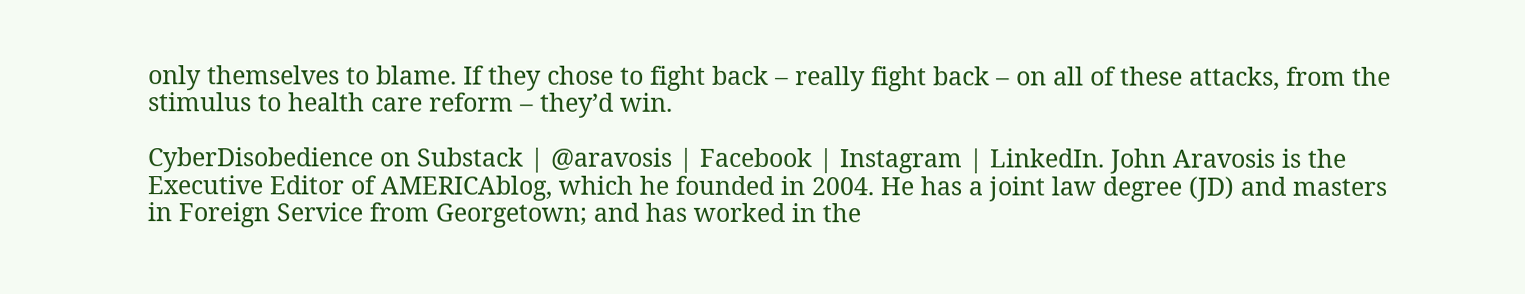only themselves to blame. If they chose to fight back – really fight back – on all of these attacks, from the stimulus to health care reform – they’d win.

CyberDisobedience on Substack | @aravosis | Facebook | Instagram | LinkedIn. John Aravosis is the Executive Editor of AMERICAblog, which he founded in 2004. He has a joint law degree (JD) and masters in Foreign Service from Georgetown; and has worked in the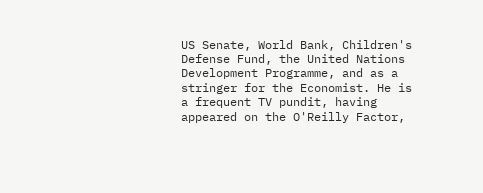US Senate, World Bank, Children's Defense Fund, the United Nations Development Programme, and as a stringer for the Economist. He is a frequent TV pundit, having appeared on the O'Reilly Factor,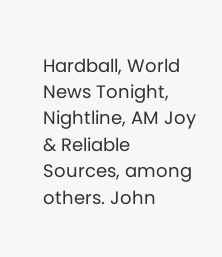Hardball, World News Tonight, Nightline, AM Joy & Reliable Sources, among others. John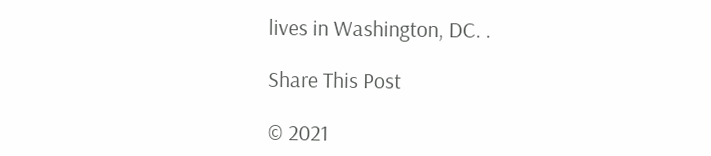lives in Washington, DC. .

Share This Post

© 2021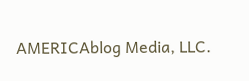AMERICAblog Media, LLC.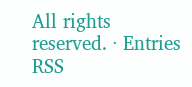All rights reserved. · Entries RSS